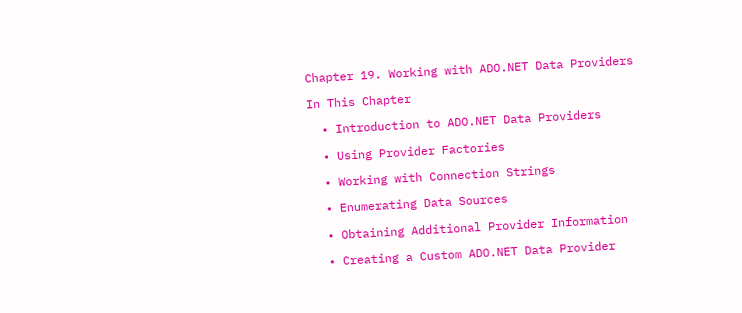Chapter 19. Working with ADO.NET Data Providers

In This Chapter

  • Introduction to ADO.NET Data Providers

  • Using Provider Factories

  • Working with Connection Strings

  • Enumerating Data Sources

  • Obtaining Additional Provider Information

  • Creating a Custom ADO.NET Data Provider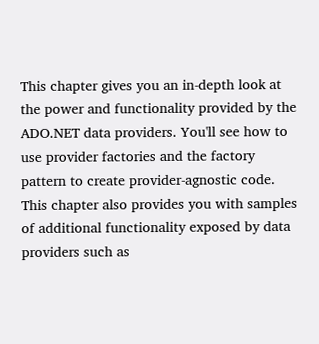This chapter gives you an in-depth look at the power and functionality provided by the ADO.NET data providers. You'll see how to use provider factories and the factory pattern to create provider-agnostic code. This chapter also provides you with samples of additional functionality exposed by data providers such as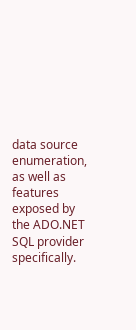data source enumeration, as well as features exposed by the ADO.NET SQL provider specifically.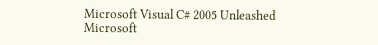Microsoft Visual C# 2005 Unleashed
Microsoft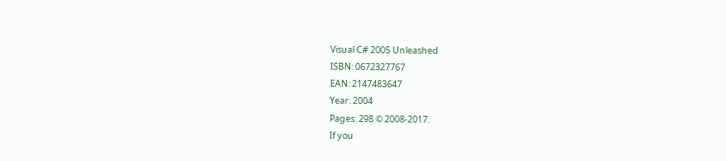Visual C# 2005 Unleashed
ISBN: 0672327767
EAN: 2147483647
Year: 2004
Pages: 298 © 2008-2017.
If you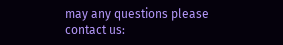may any questions please contact us: